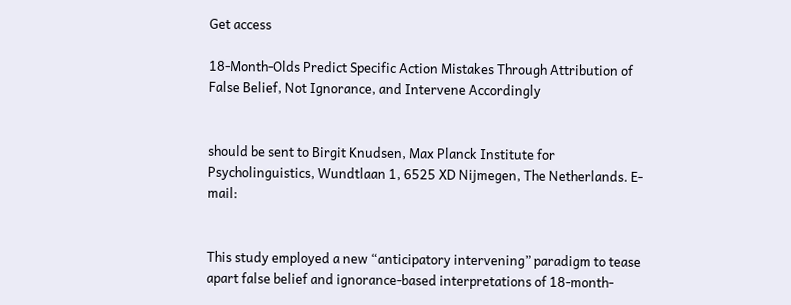Get access

18-Month-Olds Predict Specific Action Mistakes Through Attribution of False Belief, Not Ignorance, and Intervene Accordingly


should be sent to Birgit Knudsen, Max Planck Institute for Psycholinguistics, Wundtlaan 1, 6525 XD Nijmegen, The Netherlands. E-mail:


This study employed a new “anticipatory intervening” paradigm to tease apart false belief and ignorance-based interpretations of 18-month-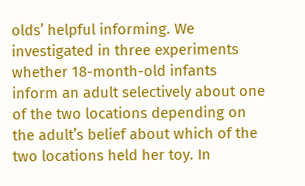olds’ helpful informing. We investigated in three experiments whether 18-month-old infants inform an adult selectively about one of the two locations depending on the adult’s belief about which of the two locations held her toy. In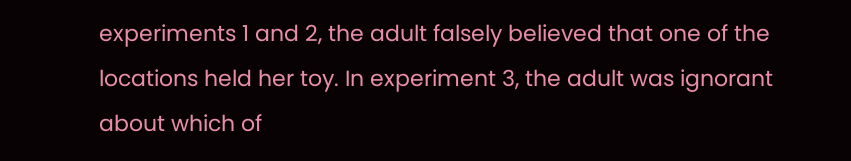experiments 1 and 2, the adult falsely believed that one of the locations held her toy. In experiment 3, the adult was ignorant about which of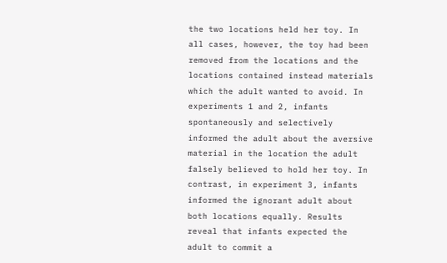the two locations held her toy. In all cases, however, the toy had been removed from the locations and the locations contained instead materials which the adult wanted to avoid. In experiments 1 and 2, infants spontaneously and selectively informed the adult about the aversive material in the location the adult falsely believed to hold her toy. In contrast, in experiment 3, infants informed the ignorant adult about both locations equally. Results reveal that infants expected the adult to commit a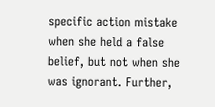specific action mistake when she held a false belief, but not when she was ignorant. Further,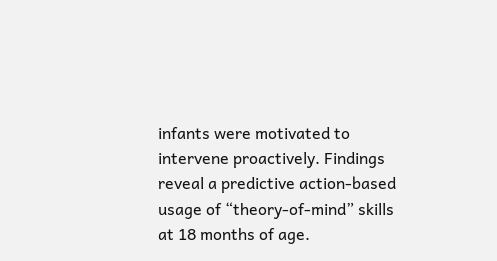infants were motivated to intervene proactively. Findings reveal a predictive action-based usage of “theory-of-mind” skills at 18 months of age.